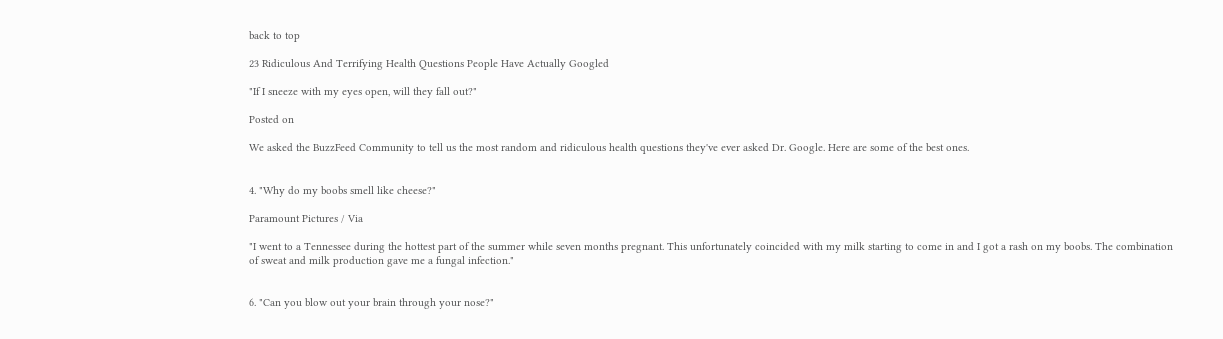back to top

23 Ridiculous And Terrifying Health Questions People Have Actually Googled

"If I sneeze with my eyes open, will they fall out?"

Posted on

We asked the BuzzFeed Community to tell us the most random and ridiculous health questions they've ever asked Dr. Google. Here are some of the best ones.


4. "Why do my boobs smell like cheese?"

Paramount Pictures / Via

"I went to a Tennessee during the hottest part of the summer while seven months pregnant. This unfortunately coincided with my milk starting to come in and I got a rash on my boobs. The combination of sweat and milk production gave me a fungal infection."


6. "Can you blow out your brain through your nose?"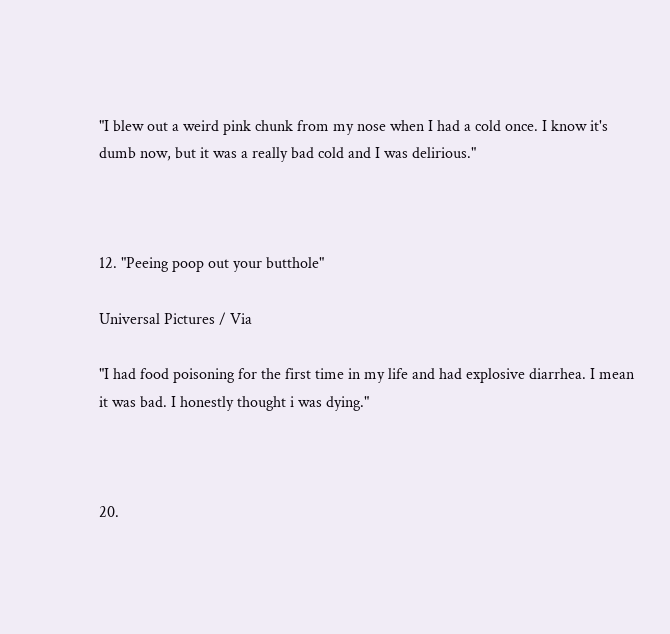"I blew out a weird pink chunk from my nose when I had a cold once. I know it's dumb now, but it was a really bad cold and I was delirious."



12. "Peeing poop out your butthole"

Universal Pictures / Via

"I had food poisoning for the first time in my life and had explosive diarrhea. I mean it was bad. I honestly thought i was dying."



20.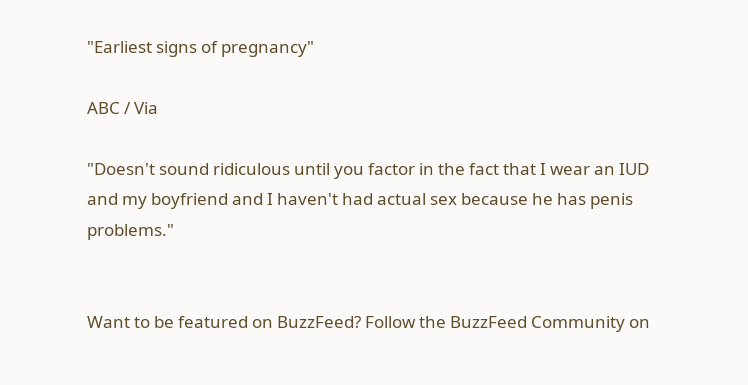"Earliest signs of pregnancy"

ABC / Via

"Doesn't sound ridiculous until you factor in the fact that I wear an IUD and my boyfriend and I haven't had actual sex because he has penis problems."


Want to be featured on BuzzFeed? Follow the BuzzFeed Community on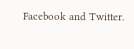Facebook and Twitter.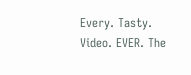Every. Tasty. Video. EVER. The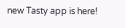new Tasty app is here!